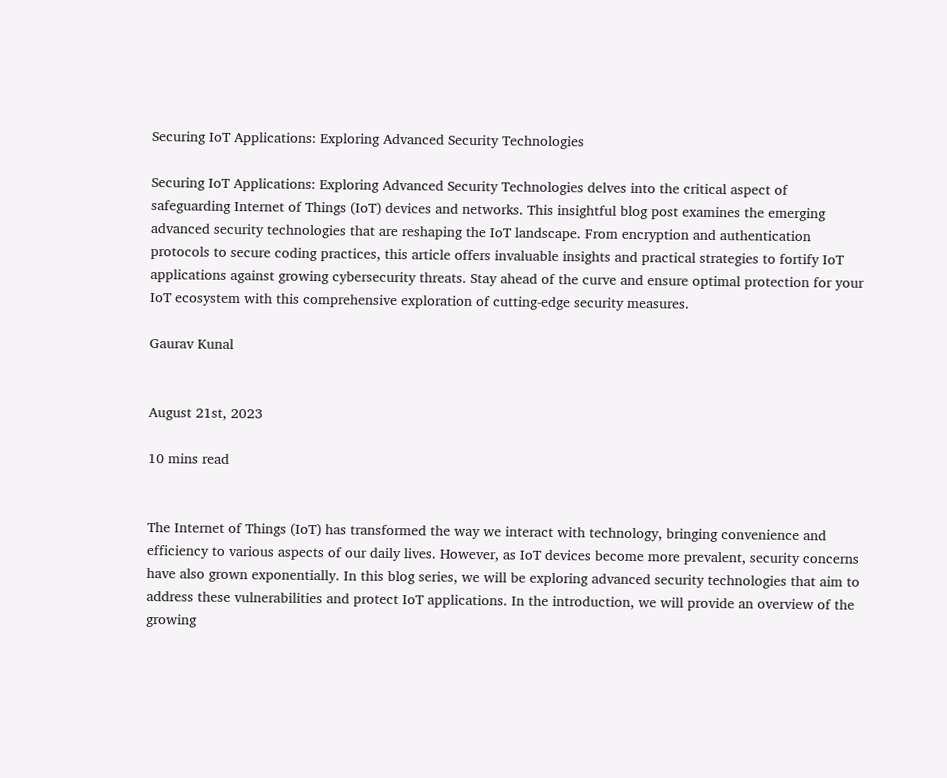Securing IoT Applications: Exploring Advanced Security Technologies

Securing IoT Applications: Exploring Advanced Security Technologies delves into the critical aspect of safeguarding Internet of Things (IoT) devices and networks. This insightful blog post examines the emerging advanced security technologies that are reshaping the IoT landscape. From encryption and authentication protocols to secure coding practices, this article offers invaluable insights and practical strategies to fortify IoT applications against growing cybersecurity threats. Stay ahead of the curve and ensure optimal protection for your IoT ecosystem with this comprehensive exploration of cutting-edge security measures.

Gaurav Kunal


August 21st, 2023

10 mins read


The Internet of Things (IoT) has transformed the way we interact with technology, bringing convenience and efficiency to various aspects of our daily lives. However, as IoT devices become more prevalent, security concerns have also grown exponentially. In this blog series, we will be exploring advanced security technologies that aim to address these vulnerabilities and protect IoT applications. In the introduction, we will provide an overview of the growing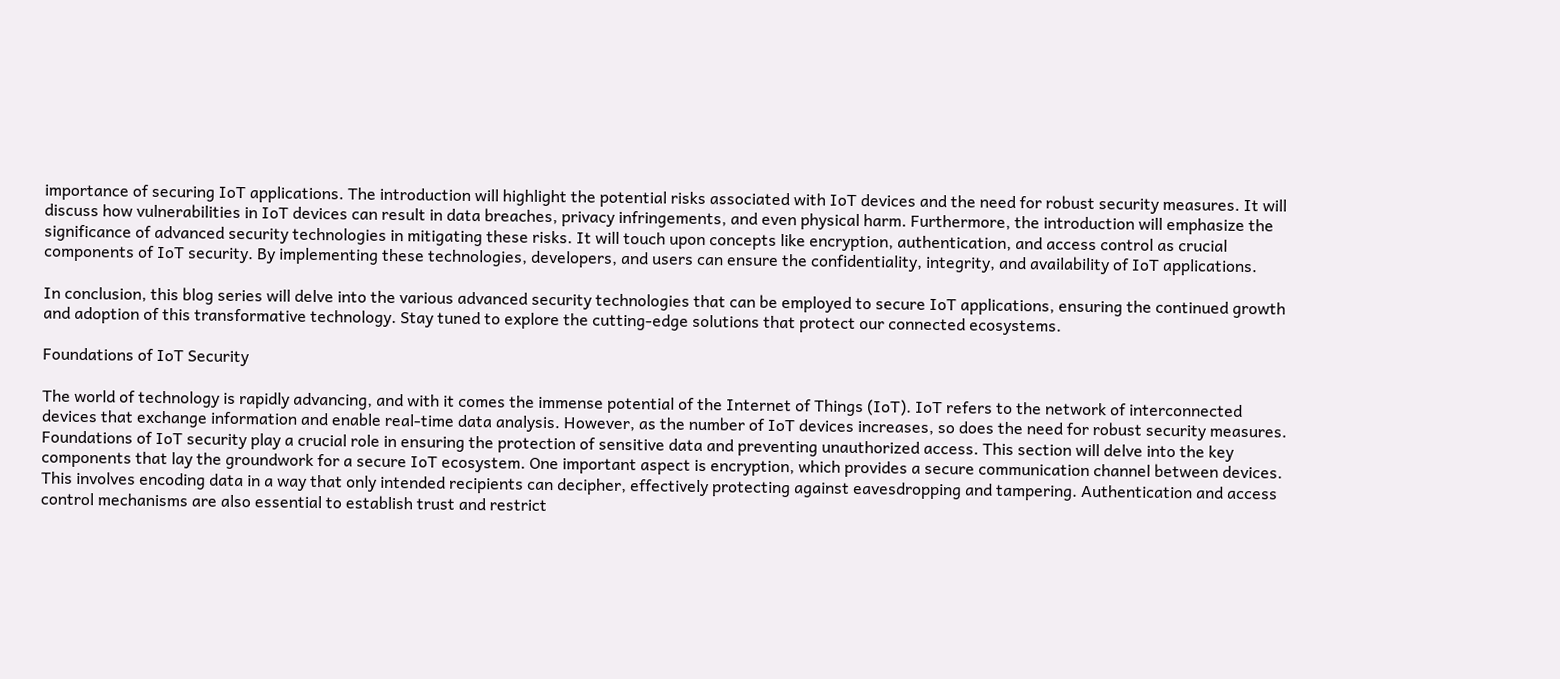importance of securing IoT applications. The introduction will highlight the potential risks associated with IoT devices and the need for robust security measures. It will discuss how vulnerabilities in IoT devices can result in data breaches, privacy infringements, and even physical harm. Furthermore, the introduction will emphasize the significance of advanced security technologies in mitigating these risks. It will touch upon concepts like encryption, authentication, and access control as crucial components of IoT security. By implementing these technologies, developers, and users can ensure the confidentiality, integrity, and availability of IoT applications.

In conclusion, this blog series will delve into the various advanced security technologies that can be employed to secure IoT applications, ensuring the continued growth and adoption of this transformative technology. Stay tuned to explore the cutting-edge solutions that protect our connected ecosystems.

Foundations of IoT Security

The world of technology is rapidly advancing, and with it comes the immense potential of the Internet of Things (IoT). IoT refers to the network of interconnected devices that exchange information and enable real-time data analysis. However, as the number of IoT devices increases, so does the need for robust security measures. Foundations of IoT security play a crucial role in ensuring the protection of sensitive data and preventing unauthorized access. This section will delve into the key components that lay the groundwork for a secure IoT ecosystem. One important aspect is encryption, which provides a secure communication channel between devices. This involves encoding data in a way that only intended recipients can decipher, effectively protecting against eavesdropping and tampering. Authentication and access control mechanisms are also essential to establish trust and restrict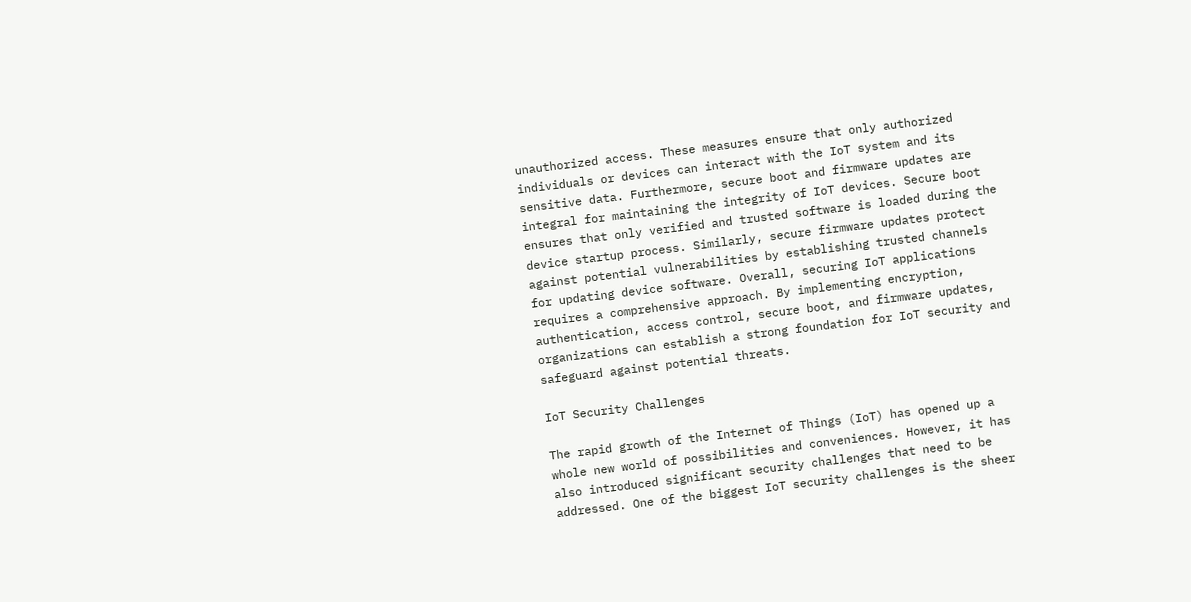unauthorized access. These measures ensure that only authorized individuals or devices can interact with the IoT system and its sensitive data. Furthermore, secure boot and firmware updates are integral for maintaining the integrity of IoT devices. Secure boot ensures that only verified and trusted software is loaded during the device startup process. Similarly, secure firmware updates protect against potential vulnerabilities by establishing trusted channels for updating device software. Overall, securing IoT applications requires a comprehensive approach. By implementing encryption, authentication, access control, secure boot, and firmware updates, organizations can establish a strong foundation for IoT security and safeguard against potential threats.

IoT Security Challenges

The rapid growth of the Internet of Things (IoT) has opened up a whole new world of possibilities and conveniences. However, it has also introduced significant security challenges that need to be addressed. One of the biggest IoT security challenges is the sheer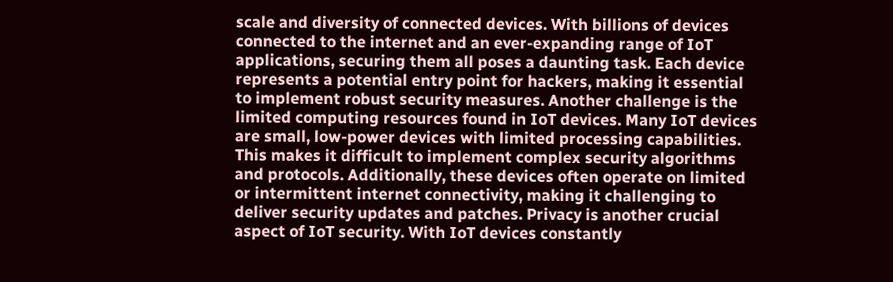scale and diversity of connected devices. With billions of devices connected to the internet and an ever-expanding range of IoT applications, securing them all poses a daunting task. Each device represents a potential entry point for hackers, making it essential to implement robust security measures. Another challenge is the limited computing resources found in IoT devices. Many IoT devices are small, low-power devices with limited processing capabilities. This makes it difficult to implement complex security algorithms and protocols. Additionally, these devices often operate on limited or intermittent internet connectivity, making it challenging to deliver security updates and patches. Privacy is another crucial aspect of IoT security. With IoT devices constantly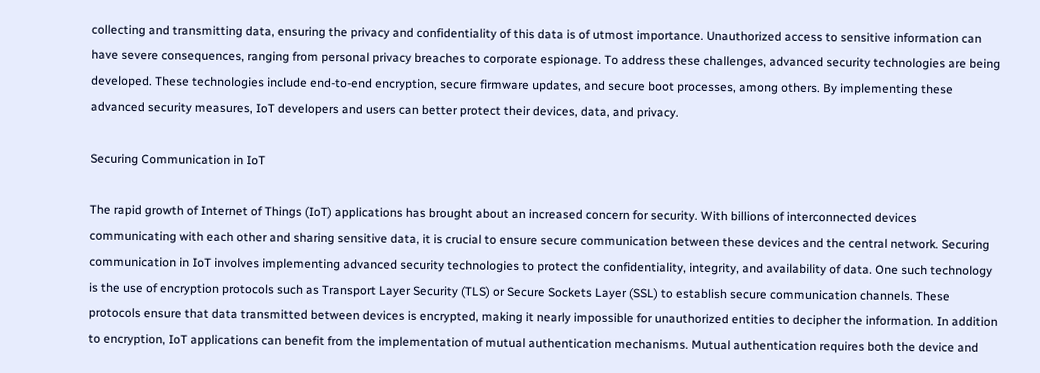collecting and transmitting data, ensuring the privacy and confidentiality of this data is of utmost importance. Unauthorized access to sensitive information can have severe consequences, ranging from personal privacy breaches to corporate espionage. To address these challenges, advanced security technologies are being developed. These technologies include end-to-end encryption, secure firmware updates, and secure boot processes, among others. By implementing these advanced security measures, IoT developers and users can better protect their devices, data, and privacy.

Securing Communication in IoT

The rapid growth of Internet of Things (IoT) applications has brought about an increased concern for security. With billions of interconnected devices communicating with each other and sharing sensitive data, it is crucial to ensure secure communication between these devices and the central network. Securing communication in IoT involves implementing advanced security technologies to protect the confidentiality, integrity, and availability of data. One such technology is the use of encryption protocols such as Transport Layer Security (TLS) or Secure Sockets Layer (SSL) to establish secure communication channels. These protocols ensure that data transmitted between devices is encrypted, making it nearly impossible for unauthorized entities to decipher the information. In addition to encryption, IoT applications can benefit from the implementation of mutual authentication mechanisms. Mutual authentication requires both the device and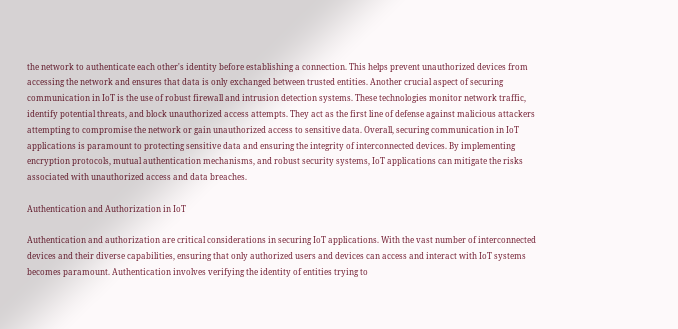the network to authenticate each other's identity before establishing a connection. This helps prevent unauthorized devices from accessing the network and ensures that data is only exchanged between trusted entities. Another crucial aspect of securing communication in IoT is the use of robust firewall and intrusion detection systems. These technologies monitor network traffic, identify potential threats, and block unauthorized access attempts. They act as the first line of defense against malicious attackers attempting to compromise the network or gain unauthorized access to sensitive data. Overall, securing communication in IoT applications is paramount to protecting sensitive data and ensuring the integrity of interconnected devices. By implementing encryption protocols, mutual authentication mechanisms, and robust security systems, IoT applications can mitigate the risks associated with unauthorized access and data breaches.

Authentication and Authorization in IoT

Authentication and authorization are critical considerations in securing IoT applications. With the vast number of interconnected devices and their diverse capabilities, ensuring that only authorized users and devices can access and interact with IoT systems becomes paramount. Authentication involves verifying the identity of entities trying to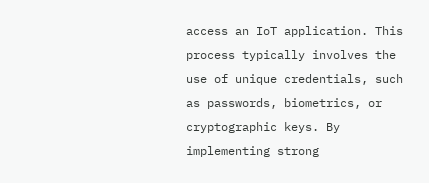access an IoT application. This process typically involves the use of unique credentials, such as passwords, biometrics, or cryptographic keys. By implementing strong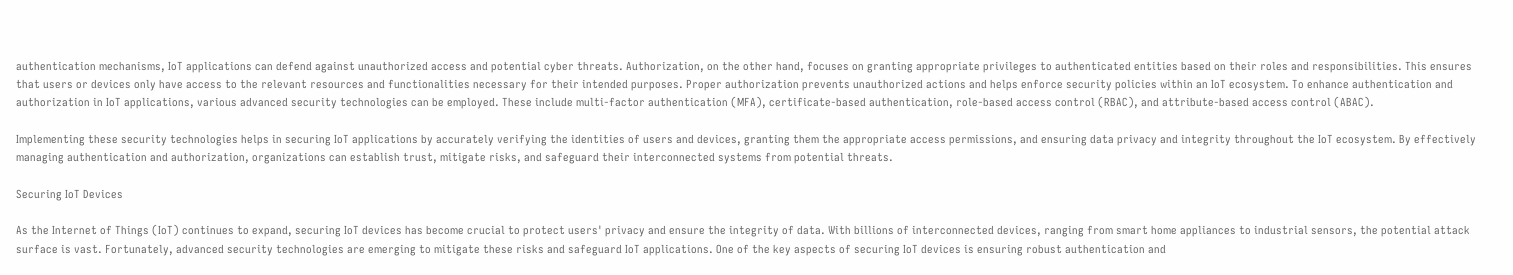authentication mechanisms, IoT applications can defend against unauthorized access and potential cyber threats. Authorization, on the other hand, focuses on granting appropriate privileges to authenticated entities based on their roles and responsibilities. This ensures that users or devices only have access to the relevant resources and functionalities necessary for their intended purposes. Proper authorization prevents unauthorized actions and helps enforce security policies within an IoT ecosystem. To enhance authentication and authorization in IoT applications, various advanced security technologies can be employed. These include multi-factor authentication (MFA), certificate-based authentication, role-based access control (RBAC), and attribute-based access control (ABAC).

Implementing these security technologies helps in securing IoT applications by accurately verifying the identities of users and devices, granting them the appropriate access permissions, and ensuring data privacy and integrity throughout the IoT ecosystem. By effectively managing authentication and authorization, organizations can establish trust, mitigate risks, and safeguard their interconnected systems from potential threats.

Securing IoT Devices

As the Internet of Things (IoT) continues to expand, securing IoT devices has become crucial to protect users' privacy and ensure the integrity of data. With billions of interconnected devices, ranging from smart home appliances to industrial sensors, the potential attack surface is vast. Fortunately, advanced security technologies are emerging to mitigate these risks and safeguard IoT applications. One of the key aspects of securing IoT devices is ensuring robust authentication and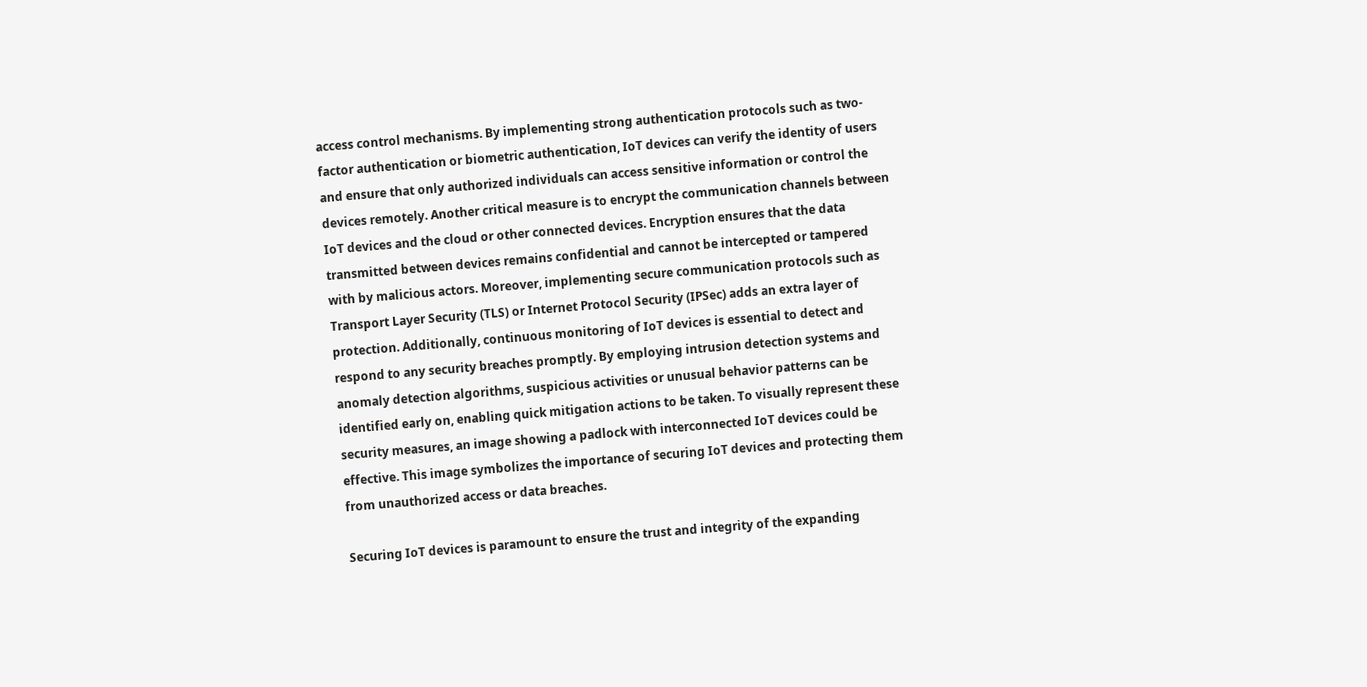access control mechanisms. By implementing strong authentication protocols such as two-factor authentication or biometric authentication, IoT devices can verify the identity of users and ensure that only authorized individuals can access sensitive information or control the devices remotely. Another critical measure is to encrypt the communication channels between IoT devices and the cloud or other connected devices. Encryption ensures that the data transmitted between devices remains confidential and cannot be intercepted or tampered with by malicious actors. Moreover, implementing secure communication protocols such as Transport Layer Security (TLS) or Internet Protocol Security (IPSec) adds an extra layer of protection. Additionally, continuous monitoring of IoT devices is essential to detect and respond to any security breaches promptly. By employing intrusion detection systems and anomaly detection algorithms, suspicious activities or unusual behavior patterns can be identified early on, enabling quick mitigation actions to be taken. To visually represent these security measures, an image showing a padlock with interconnected IoT devices could be effective. This image symbolizes the importance of securing IoT devices and protecting them from unauthorized access or data breaches.

Securing IoT devices is paramount to ensure the trust and integrity of the expanding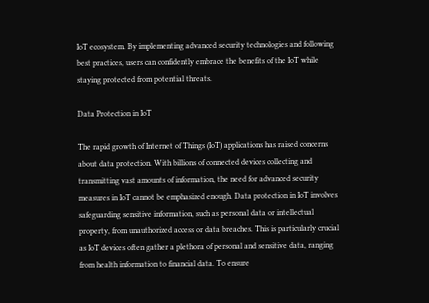IoT ecosystem. By implementing advanced security technologies and following best practices, users can confidently embrace the benefits of the IoT while staying protected from potential threats.

Data Protection in IoT

The rapid growth of Internet of Things (IoT) applications has raised concerns about data protection. With billions of connected devices collecting and transmitting vast amounts of information, the need for advanced security measures in IoT cannot be emphasized enough. Data protection in IoT involves safeguarding sensitive information, such as personal data or intellectual property, from unauthorized access or data breaches. This is particularly crucial as IoT devices often gather a plethora of personal and sensitive data, ranging from health information to financial data. To ensure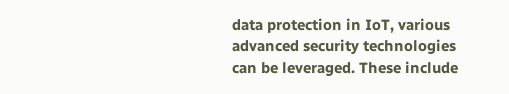data protection in IoT, various advanced security technologies can be leveraged. These include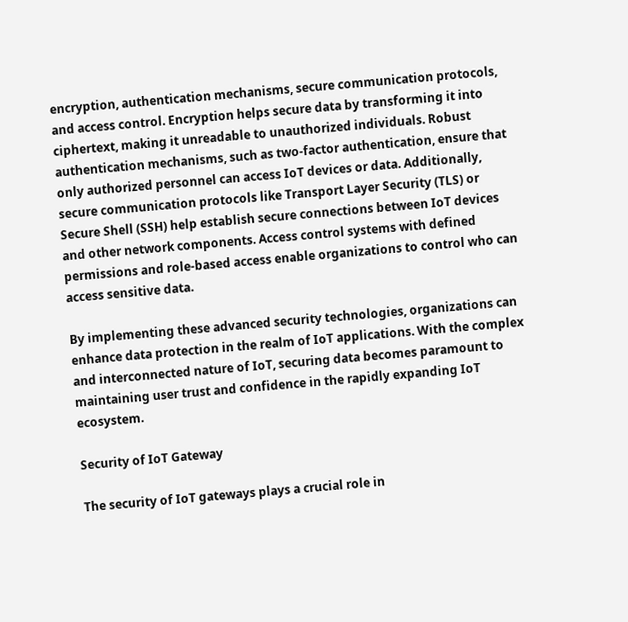encryption, authentication mechanisms, secure communication protocols, and access control. Encryption helps secure data by transforming it into ciphertext, making it unreadable to unauthorized individuals. Robust authentication mechanisms, such as two-factor authentication, ensure that only authorized personnel can access IoT devices or data. Additionally, secure communication protocols like Transport Layer Security (TLS) or Secure Shell (SSH) help establish secure connections between IoT devices and other network components. Access control systems with defined permissions and role-based access enable organizations to control who can access sensitive data.

By implementing these advanced security technologies, organizations can enhance data protection in the realm of IoT applications. With the complex and interconnected nature of IoT, securing data becomes paramount to maintaining user trust and confidence in the rapidly expanding IoT ecosystem.

Security of IoT Gateway

The security of IoT gateways plays a crucial role in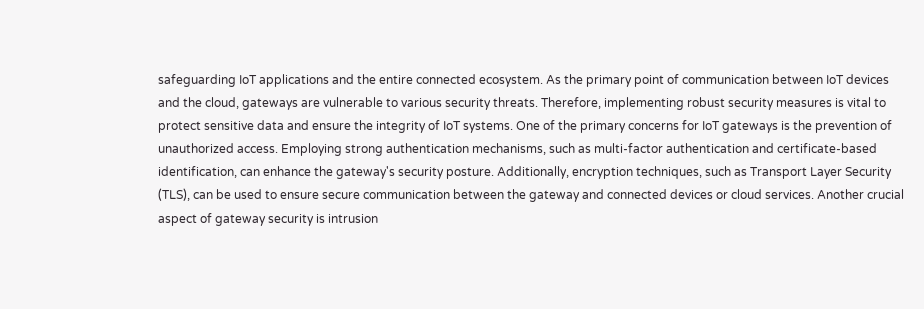safeguarding IoT applications and the entire connected ecosystem. As the primary point of communication between IoT devices and the cloud, gateways are vulnerable to various security threats. Therefore, implementing robust security measures is vital to protect sensitive data and ensure the integrity of IoT systems. One of the primary concerns for IoT gateways is the prevention of unauthorized access. Employing strong authentication mechanisms, such as multi-factor authentication and certificate-based identification, can enhance the gateway's security posture. Additionally, encryption techniques, such as Transport Layer Security (TLS), can be used to ensure secure communication between the gateway and connected devices or cloud services. Another crucial aspect of gateway security is intrusion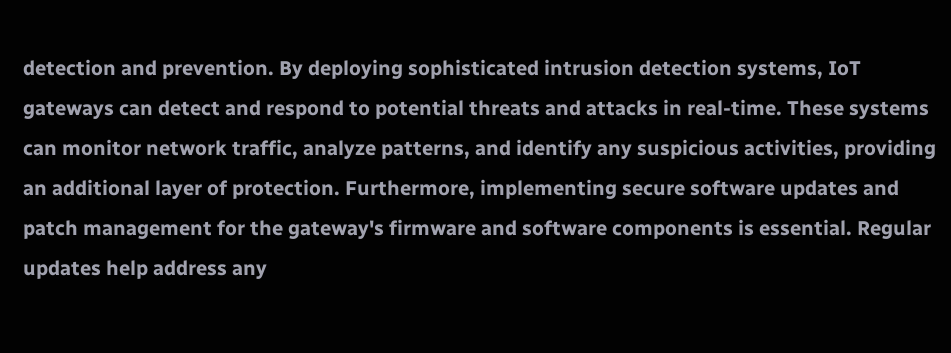detection and prevention. By deploying sophisticated intrusion detection systems, IoT gateways can detect and respond to potential threats and attacks in real-time. These systems can monitor network traffic, analyze patterns, and identify any suspicious activities, providing an additional layer of protection. Furthermore, implementing secure software updates and patch management for the gateway's firmware and software components is essential. Regular updates help address any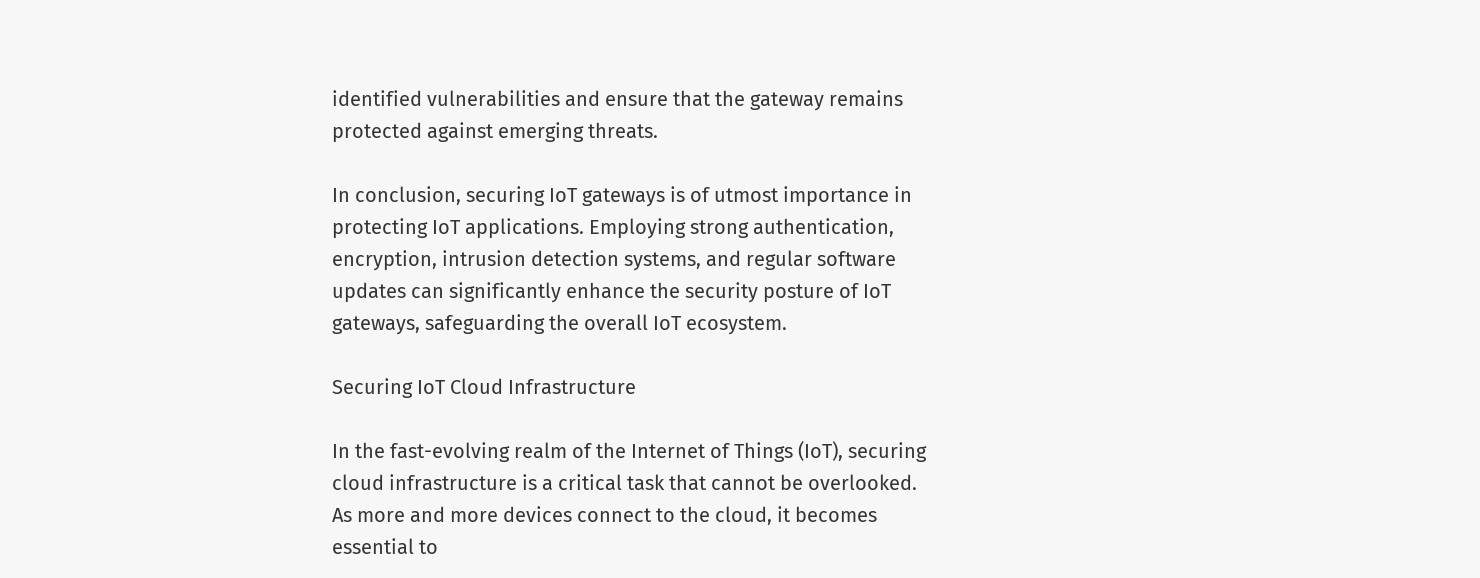identified vulnerabilities and ensure that the gateway remains protected against emerging threats.

In conclusion, securing IoT gateways is of utmost importance in protecting IoT applications. Employing strong authentication, encryption, intrusion detection systems, and regular software updates can significantly enhance the security posture of IoT gateways, safeguarding the overall IoT ecosystem.

Securing IoT Cloud Infrastructure

In the fast-evolving realm of the Internet of Things (IoT), securing cloud infrastructure is a critical task that cannot be overlooked. As more and more devices connect to the cloud, it becomes essential to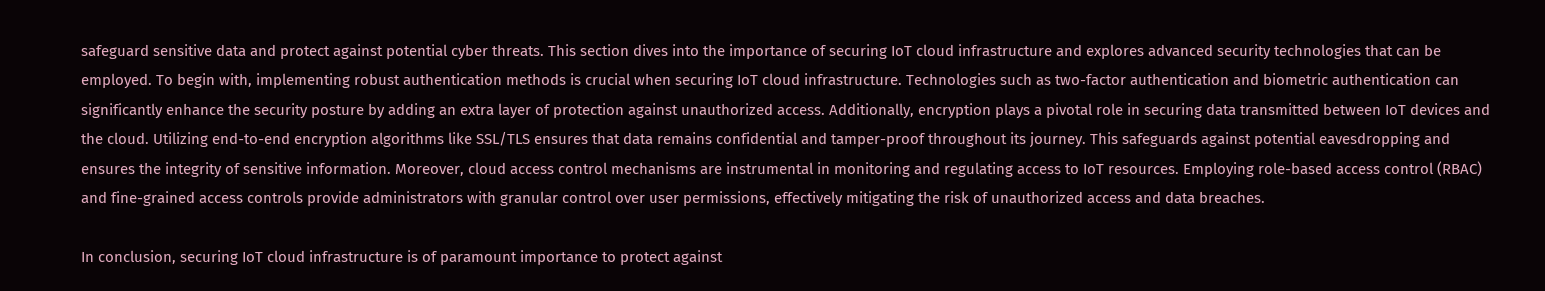safeguard sensitive data and protect against potential cyber threats. This section dives into the importance of securing IoT cloud infrastructure and explores advanced security technologies that can be employed. To begin with, implementing robust authentication methods is crucial when securing IoT cloud infrastructure. Technologies such as two-factor authentication and biometric authentication can significantly enhance the security posture by adding an extra layer of protection against unauthorized access. Additionally, encryption plays a pivotal role in securing data transmitted between IoT devices and the cloud. Utilizing end-to-end encryption algorithms like SSL/TLS ensures that data remains confidential and tamper-proof throughout its journey. This safeguards against potential eavesdropping and ensures the integrity of sensitive information. Moreover, cloud access control mechanisms are instrumental in monitoring and regulating access to IoT resources. Employing role-based access control (RBAC) and fine-grained access controls provide administrators with granular control over user permissions, effectively mitigating the risk of unauthorized access and data breaches.

In conclusion, securing IoT cloud infrastructure is of paramount importance to protect against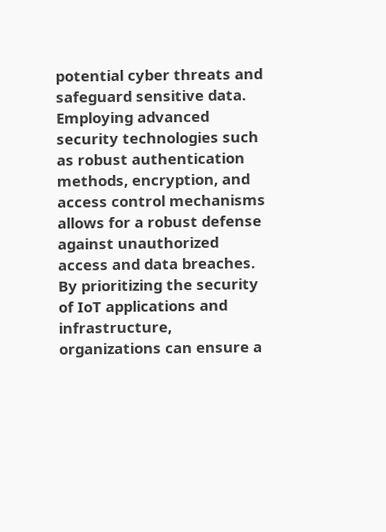potential cyber threats and safeguard sensitive data. Employing advanced security technologies such as robust authentication methods, encryption, and access control mechanisms allows for a robust defense against unauthorized access and data breaches. By prioritizing the security of IoT applications and infrastructure, organizations can ensure a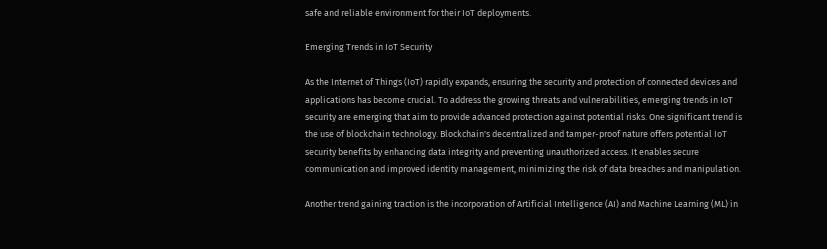safe and reliable environment for their IoT deployments.

Emerging Trends in IoT Security

As the Internet of Things (IoT) rapidly expands, ensuring the security and protection of connected devices and applications has become crucial. To address the growing threats and vulnerabilities, emerging trends in IoT security are emerging that aim to provide advanced protection against potential risks. One significant trend is the use of blockchain technology. Blockchain's decentralized and tamper-proof nature offers potential IoT security benefits by enhancing data integrity and preventing unauthorized access. It enables secure communication and improved identity management, minimizing the risk of data breaches and manipulation.

Another trend gaining traction is the incorporation of Artificial Intelligence (AI) and Machine Learning (ML) in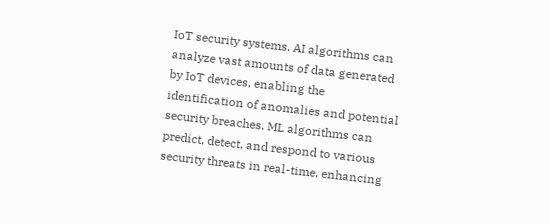IoT security systems. AI algorithms can analyze vast amounts of data generated by IoT devices, enabling the identification of anomalies and potential security breaches. ML algorithms can predict, detect, and respond to various security threats in real-time, enhancing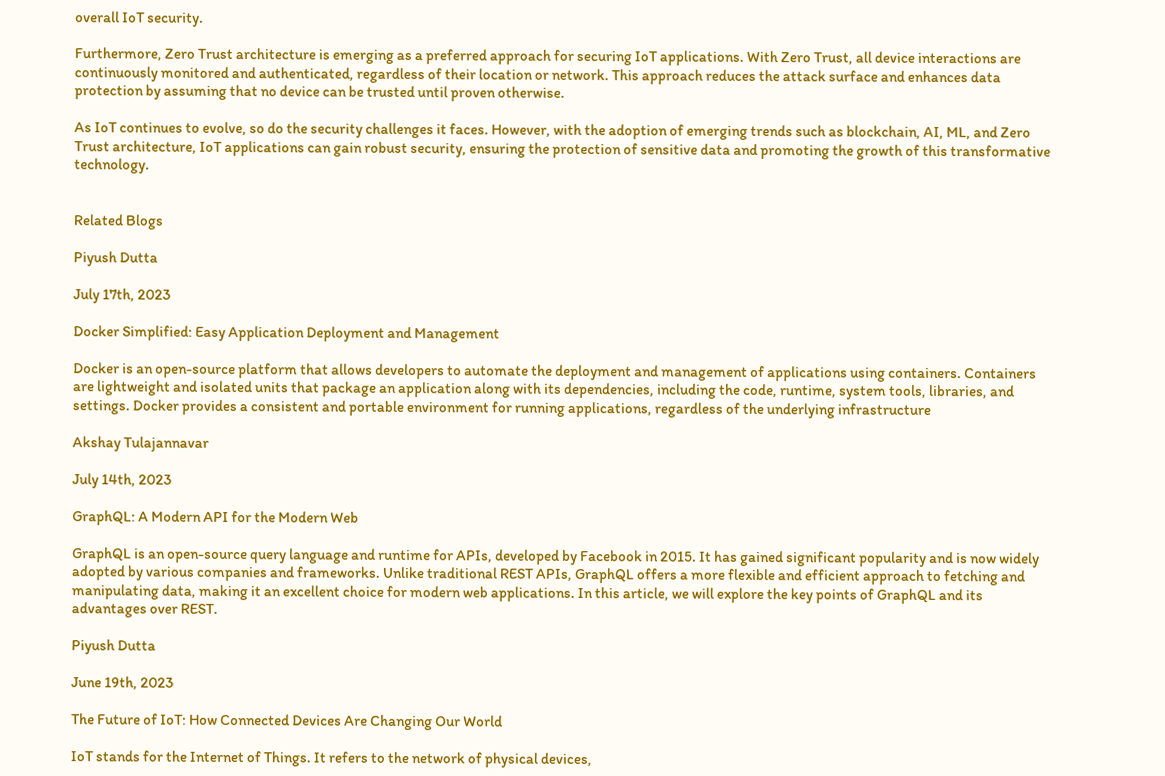overall IoT security.

Furthermore, Zero Trust architecture is emerging as a preferred approach for securing IoT applications. With Zero Trust, all device interactions are continuously monitored and authenticated, regardless of their location or network. This approach reduces the attack surface and enhances data protection by assuming that no device can be trusted until proven otherwise.

As IoT continues to evolve, so do the security challenges it faces. However, with the adoption of emerging trends such as blockchain, AI, ML, and Zero Trust architecture, IoT applications can gain robust security, ensuring the protection of sensitive data and promoting the growth of this transformative technology.


Related Blogs

Piyush Dutta

July 17th, 2023

Docker Simplified: Easy Application Deployment and Management

Docker is an open-source platform that allows developers to automate the deployment and management of applications using containers. Containers are lightweight and isolated units that package an application along with its dependencies, including the code, runtime, system tools, libraries, and settings. Docker provides a consistent and portable environment for running applications, regardless of the underlying infrastructure

Akshay Tulajannavar

July 14th, 2023

GraphQL: A Modern API for the Modern Web

GraphQL is an open-source query language and runtime for APIs, developed by Facebook in 2015. It has gained significant popularity and is now widely adopted by various companies and frameworks. Unlike traditional REST APIs, GraphQL offers a more flexible and efficient approach to fetching and manipulating data, making it an excellent choice for modern web applications. In this article, we will explore the key points of GraphQL and its advantages over REST.

Piyush Dutta

June 19th, 2023

The Future of IoT: How Connected Devices Are Changing Our World

IoT stands for the Internet of Things. It refers to the network of physical devices,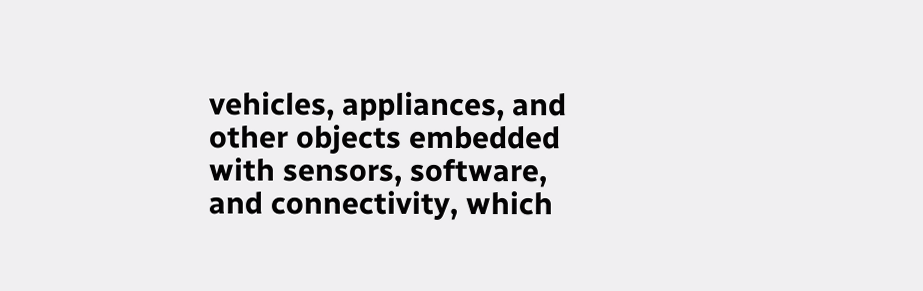vehicles, appliances, and other objects embedded with sensors, software, and connectivity, which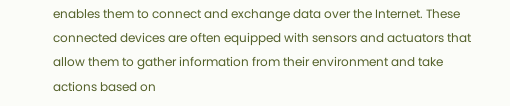enables them to connect and exchange data over the Internet. These connected devices are often equipped with sensors and actuators that allow them to gather information from their environment and take actions based on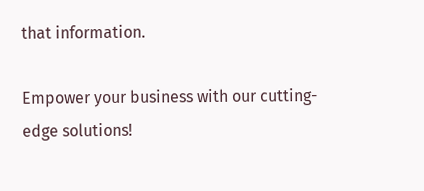that information.

Empower your business with our cutting-edge solutions!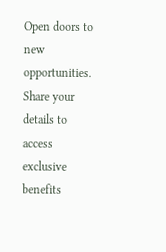Open doors to new opportunities. Share your details to access exclusive benefits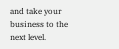and take your business to the next level.